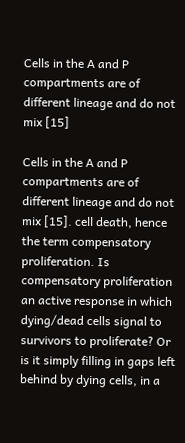Cells in the A and P compartments are of different lineage and do not mix [15]

Cells in the A and P compartments are of different lineage and do not mix [15]. cell death, hence the term compensatory proliferation. Is compensatory proliferation an active response in which dying/dead cells signal to survivors to proliferate? Or is it simply filling in gaps left behind by dying cells, in a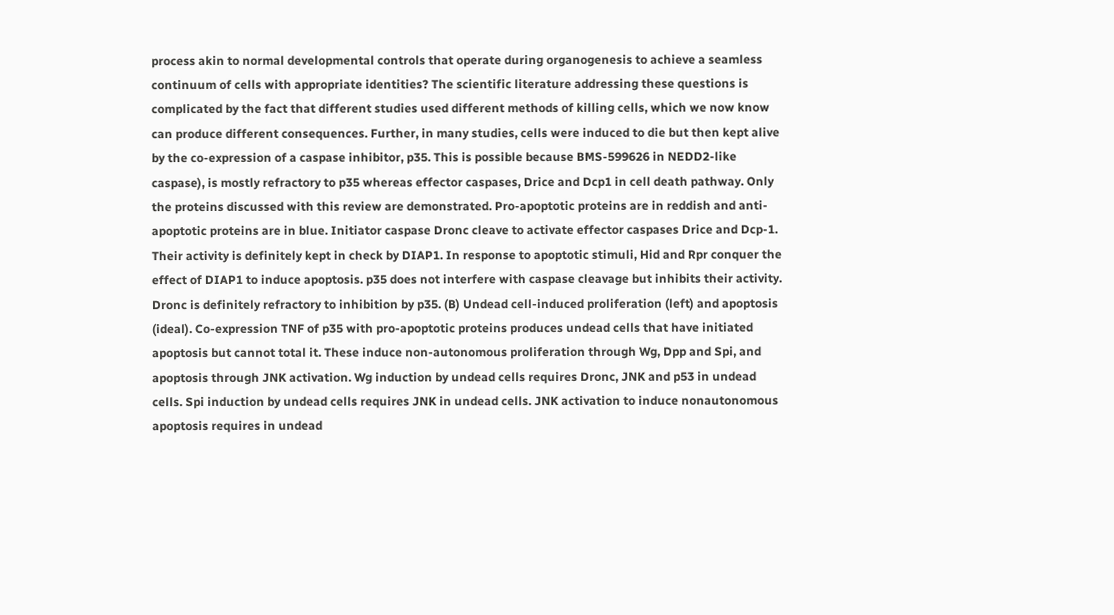process akin to normal developmental controls that operate during organogenesis to achieve a seamless continuum of cells with appropriate identities? The scientific literature addressing these questions is complicated by the fact that different studies used different methods of killing cells, which we now know can produce different consequences. Further, in many studies, cells were induced to die but then kept alive by the co-expression of a caspase inhibitor, p35. This is possible because BMS-599626 in NEDD2-like caspase), is mostly refractory to p35 whereas effector caspases, Drice and Dcp1 in cell death pathway. Only the proteins discussed with this review are demonstrated. Pro-apoptotic proteins are in reddish and anti-apoptotic proteins are in blue. Initiator caspase Dronc cleave to activate effector caspases Drice and Dcp-1. Their activity is definitely kept in check by DIAP1. In response to apoptotic stimuli, Hid and Rpr conquer the effect of DIAP1 to induce apoptosis. p35 does not interfere with caspase cleavage but inhibits their activity. Dronc is definitely refractory to inhibition by p35. (B) Undead cell-induced proliferation (left) and apoptosis (ideal). Co-expression TNF of p35 with pro-apoptotic proteins produces undead cells that have initiated apoptosis but cannot total it. These induce non-autonomous proliferation through Wg, Dpp and Spi, and apoptosis through JNK activation. Wg induction by undead cells requires Dronc, JNK and p53 in undead cells. Spi induction by undead cells requires JNK in undead cells. JNK activation to induce nonautonomous apoptosis requires in undead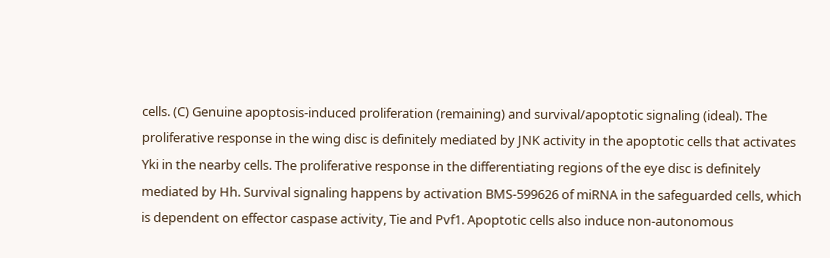cells. (C) Genuine apoptosis-induced proliferation (remaining) and survival/apoptotic signaling (ideal). The proliferative response in the wing disc is definitely mediated by JNK activity in the apoptotic cells that activates Yki in the nearby cells. The proliferative response in the differentiating regions of the eye disc is definitely mediated by Hh. Survival signaling happens by activation BMS-599626 of miRNA in the safeguarded cells, which is dependent on effector caspase activity, Tie and Pvf1. Apoptotic cells also induce non-autonomous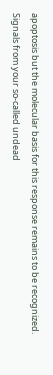apoptosis but the molecular basis for this response remains to be recognized. Signals from your so-called undead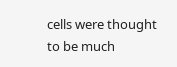cells were thought to be much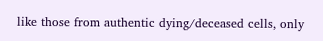like those from authentic dying/deceased cells, only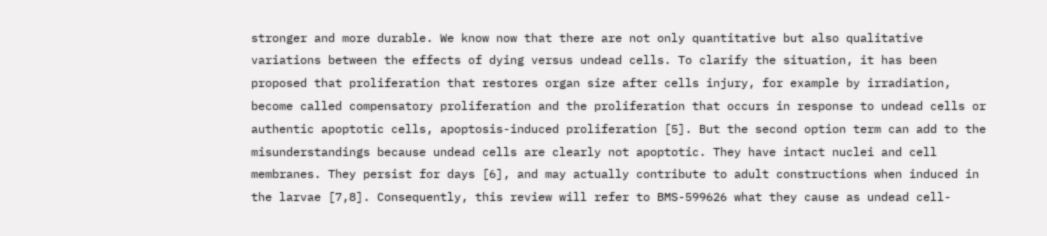stronger and more durable. We know now that there are not only quantitative but also qualitative variations between the effects of dying versus undead cells. To clarify the situation, it has been proposed that proliferation that restores organ size after cells injury, for example by irradiation, become called compensatory proliferation and the proliferation that occurs in response to undead cells or authentic apoptotic cells, apoptosis-induced proliferation [5]. But the second option term can add to the misunderstandings because undead cells are clearly not apoptotic. They have intact nuclei and cell membranes. They persist for days [6], and may actually contribute to adult constructions when induced in the larvae [7,8]. Consequently, this review will refer to BMS-599626 what they cause as undead cell-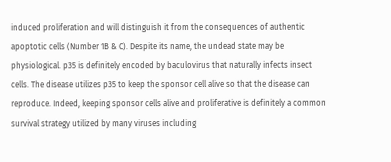induced proliferation and will distinguish it from the consequences of authentic apoptotic cells (Number 1B & C). Despite its name, the undead state may be physiological. p35 is definitely encoded by baculovirus that naturally infects insect cells. The disease utilizes p35 to keep the sponsor cell alive so that the disease can reproduce. Indeed, keeping sponsor cells alive and proliferative is definitely a common survival strategy utilized by many viruses including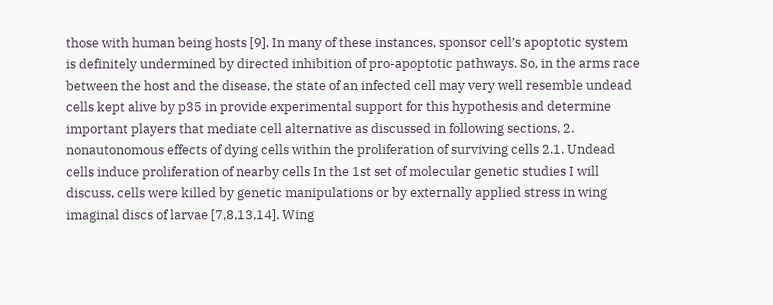those with human being hosts [9]. In many of these instances, sponsor cell’s apoptotic system is definitely undermined by directed inhibition of pro-apoptotic pathways. So, in the arms race between the host and the disease, the state of an infected cell may very well resemble undead cells kept alive by p35 in provide experimental support for this hypothesis and determine important players that mediate cell alternative as discussed in following sections. 2. nonautonomous effects of dying cells within the proliferation of surviving cells 2.1. Undead cells induce proliferation of nearby cells In the 1st set of molecular genetic studies I will discuss, cells were killed by genetic manipulations or by externally applied stress in wing imaginal discs of larvae [7,8,13,14]. Wing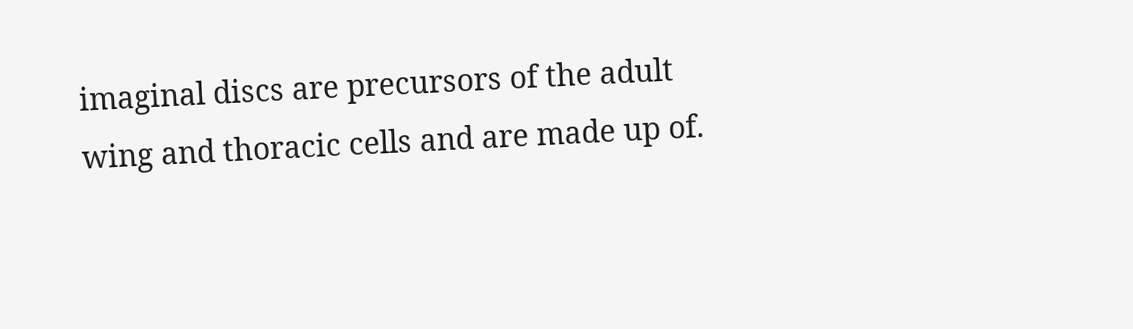imaginal discs are precursors of the adult wing and thoracic cells and are made up of.